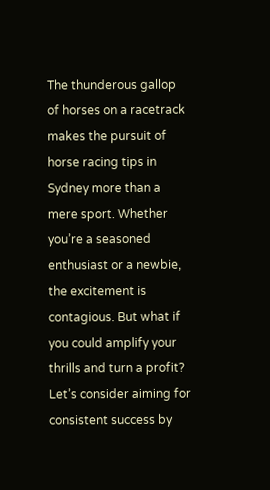The thunderous gallop of horses on a racetrack makes the pursuit of horse racing tips in Sydney more than a mere sport. Whether you’re a seasoned enthusiast or a newbie, the excitement is contagious. But what if you could amplify your thrills and turn a profit? Let’s consider aiming for consistent success by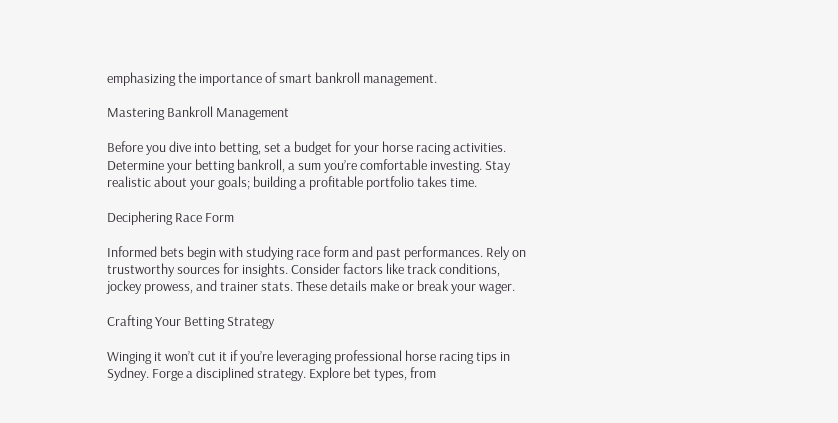emphasizing the importance of smart bankroll management.

Mastering Bankroll Management

Before you dive into betting, set a budget for your horse racing activities. Determine your betting bankroll, a sum you’re comfortable investing. Stay realistic about your goals; building a profitable portfolio takes time.

Deciphering Race Form

Informed bets begin with studying race form and past performances. Rely on trustworthy sources for insights. Consider factors like track conditions, jockey prowess, and trainer stats. These details make or break your wager.

Crafting Your Betting Strategy

Winging it won’t cut it if you’re leveraging professional horse racing tips in Sydney. Forge a disciplined strategy. Explore bet types, from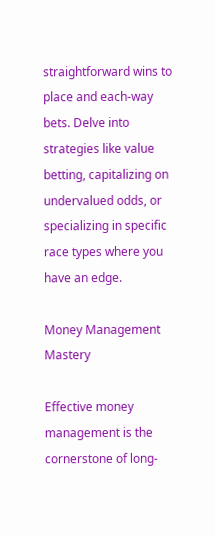straightforward wins to place and each-way bets. Delve into strategies like value betting, capitalizing on undervalued odds, or specializing in specific race types where you have an edge.

Money Management Mastery

Effective money management is the cornerstone of long-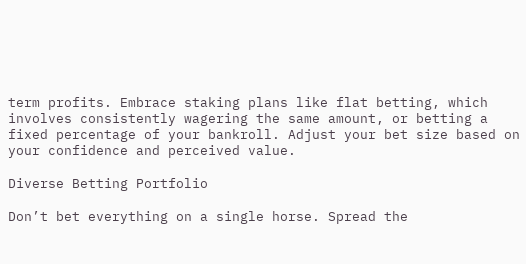term profits. Embrace staking plans like flat betting, which involves consistently wagering the same amount, or betting a fixed percentage of your bankroll. Adjust your bet size based on your confidence and perceived value.

Diverse Betting Portfolio

Don’t bet everything on a single horse. Spread the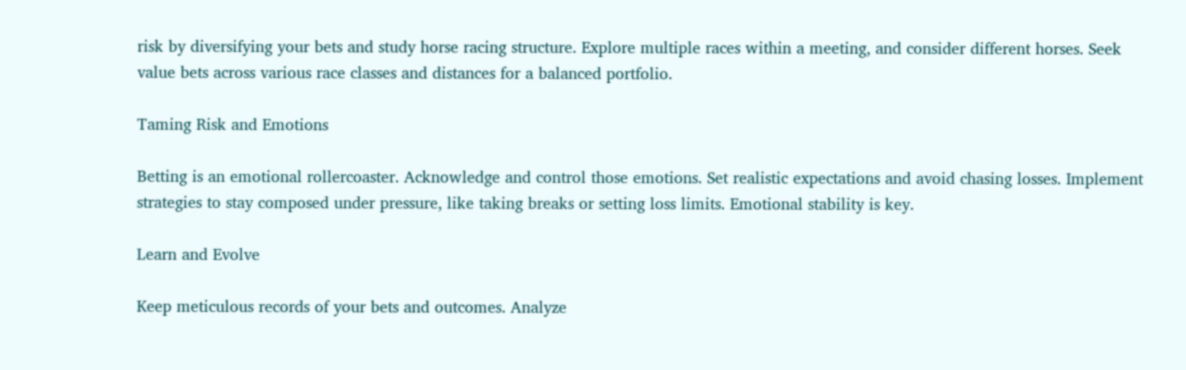risk by diversifying your bets and study horse racing structure. Explore multiple races within a meeting, and consider different horses. Seek value bets across various race classes and distances for a balanced portfolio.

Taming Risk and Emotions

Betting is an emotional rollercoaster. Acknowledge and control those emotions. Set realistic expectations and avoid chasing losses. Implement strategies to stay composed under pressure, like taking breaks or setting loss limits. Emotional stability is key.

Learn and Evolve

Keep meticulous records of your bets and outcomes. Analyze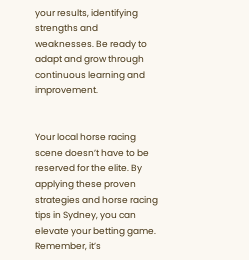your results, identifying strengths and weaknesses. Be ready to adapt and grow through continuous learning and improvement.


Your local horse racing scene doesn’t have to be reserved for the elite. By applying these proven strategies and horse racing tips in Sydney, you can elevate your betting game. Remember, it’s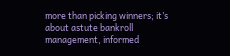more than picking winners; it’s about astute bankroll management, informed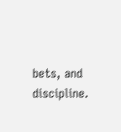bets, and discipline.